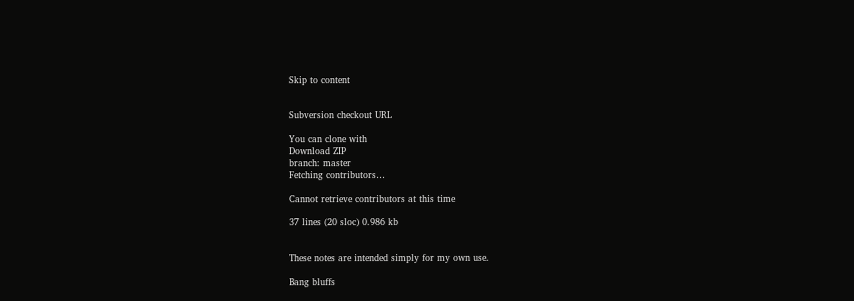Skip to content


Subversion checkout URL

You can clone with
Download ZIP
branch: master
Fetching contributors…

Cannot retrieve contributors at this time

37 lines (20 sloc) 0.986 kb


These notes are intended simply for my own use.

Bang bluffs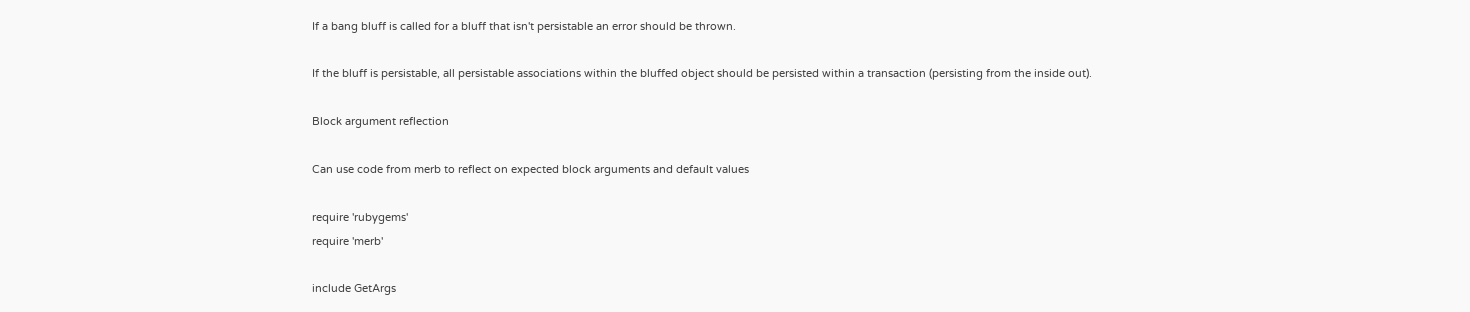If a bang bluff is called for a bluff that isn't persistable an error should be thrown.

If the bluff is persistable, all persistable associations within the bluffed object should be persisted within a transaction (persisting from the inside out).

Block argument reflection

Can use code from merb to reflect on expected block arguments and default values

require 'rubygems'
require 'merb'

include GetArgs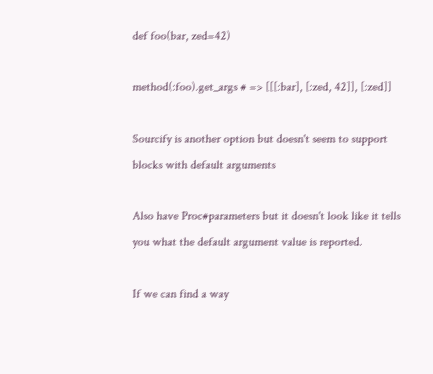def foo(bar, zed=42)

method(:foo).get_args # => [[[:bar], [:zed, 42]], [:zed]]

Sourcify is another option but doesn't seem to support blocks with default arguments

Also have Proc#parameters but it doesn't look like it tells you what the default argument value is reported.

If we can find a way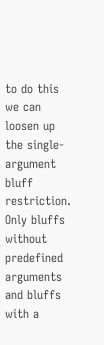to do this we can loosen up the single-argument bluff restriction. Only bluffs without predefined arguments and bluffs with a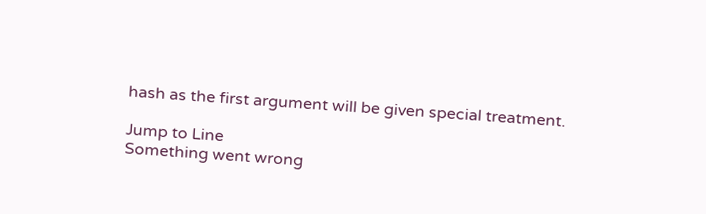hash as the first argument will be given special treatment.

Jump to Line
Something went wrong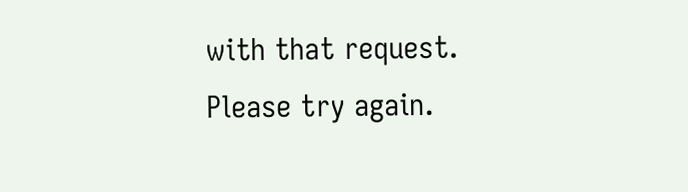with that request. Please try again.